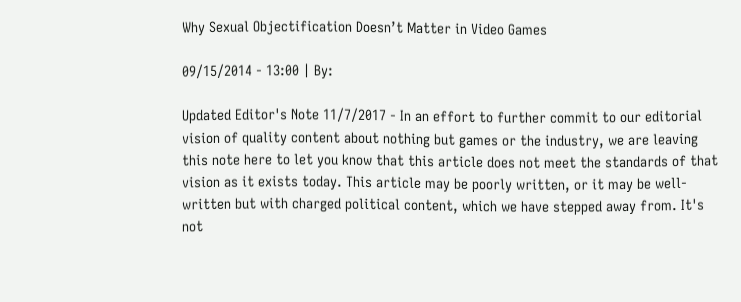Why Sexual Objectification Doesn’t Matter in Video Games

09/15/2014 - 13:00 | By:

Updated Editor's Note 11/7/2017 - In an effort to further commit to our editorial vision of quality content about nothing but games or the industry, we are leaving this note here to let you know that this article does not meet the standards of that vision as it exists today. This article may be poorly written, or it may be well-written but with charged political content, which we have stepped away from. It's not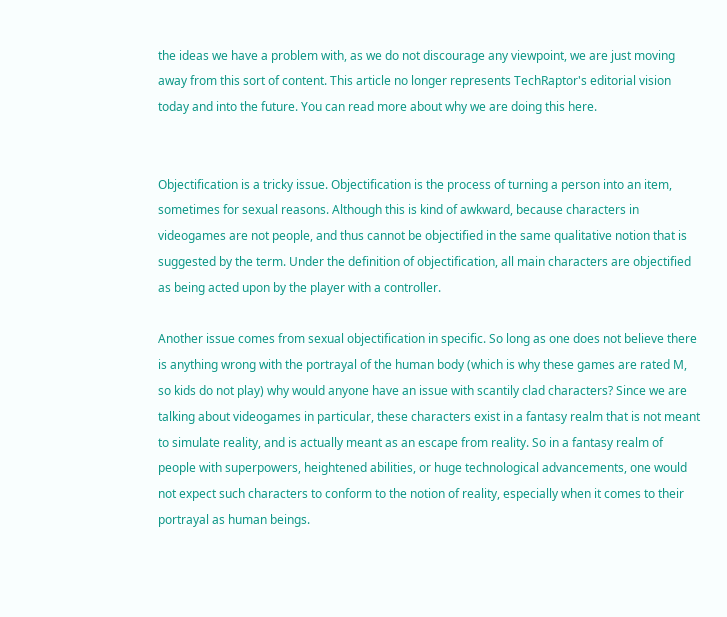the ideas we have a problem with, as we do not discourage any viewpoint, we are just moving away from this sort of content. This article no longer represents TechRaptor's editorial vision today and into the future. You can read more about why we are doing this here.


Objectification is a tricky issue. Objectification is the process of turning a person into an item, sometimes for sexual reasons. Although this is kind of awkward, because characters in videogames are not people, and thus cannot be objectified in the same qualitative notion that is suggested by the term. Under the definition of objectification, all main characters are objectified as being acted upon by the player with a controller.

Another issue comes from sexual objectification in specific. So long as one does not believe there is anything wrong with the portrayal of the human body (which is why these games are rated M, so kids do not play) why would anyone have an issue with scantily clad characters? Since we are talking about videogames in particular, these characters exist in a fantasy realm that is not meant to simulate reality, and is actually meant as an escape from reality. So in a fantasy realm of people with superpowers, heightened abilities, or huge technological advancements, one would not expect such characters to conform to the notion of reality, especially when it comes to their portrayal as human beings.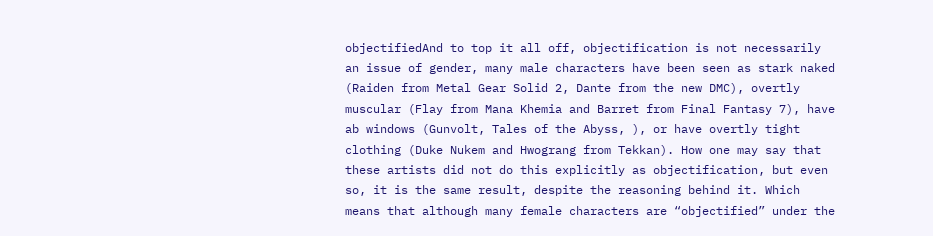objectifiedAnd to top it all off, objectification is not necessarily an issue of gender, many male characters have been seen as stark naked (Raiden from Metal Gear Solid 2, Dante from the new DMC), overtly muscular (Flay from Mana Khemia and Barret from Final Fantasy 7), have ab windows (Gunvolt, Tales of the Abyss, ), or have overtly tight clothing (Duke Nukem and Hwograng from Tekkan). How one may say that these artists did not do this explicitly as objectification, but even so, it is the same result, despite the reasoning behind it. Which means that although many female characters are “objectified” under the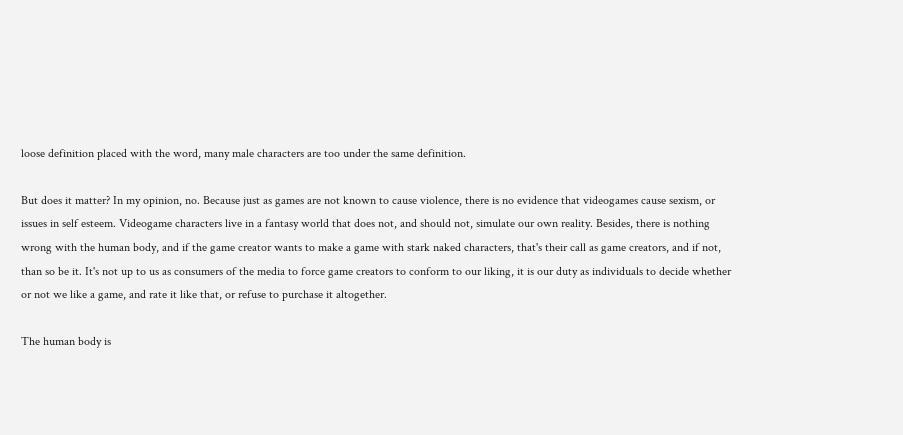loose definition placed with the word, many male characters are too under the same definition.

But does it matter? In my opinion, no. Because just as games are not known to cause violence, there is no evidence that videogames cause sexism, or issues in self esteem. Videogame characters live in a fantasy world that does not, and should not, simulate our own reality. Besides, there is nothing wrong with the human body, and if the game creator wants to make a game with stark naked characters, that's their call as game creators, and if not, than so be it. It's not up to us as consumers of the media to force game creators to conform to our liking, it is our duty as individuals to decide whether or not we like a game, and rate it like that, or refuse to purchase it altogether.

The human body is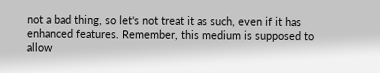not a bad thing, so let's not treat it as such, even if it has enhanced features. Remember, this medium is supposed to allow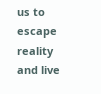us to escape reality and live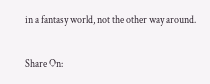in a fantasy world, not the other way around.

Share On: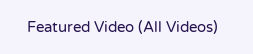Featured Video (All Videos)